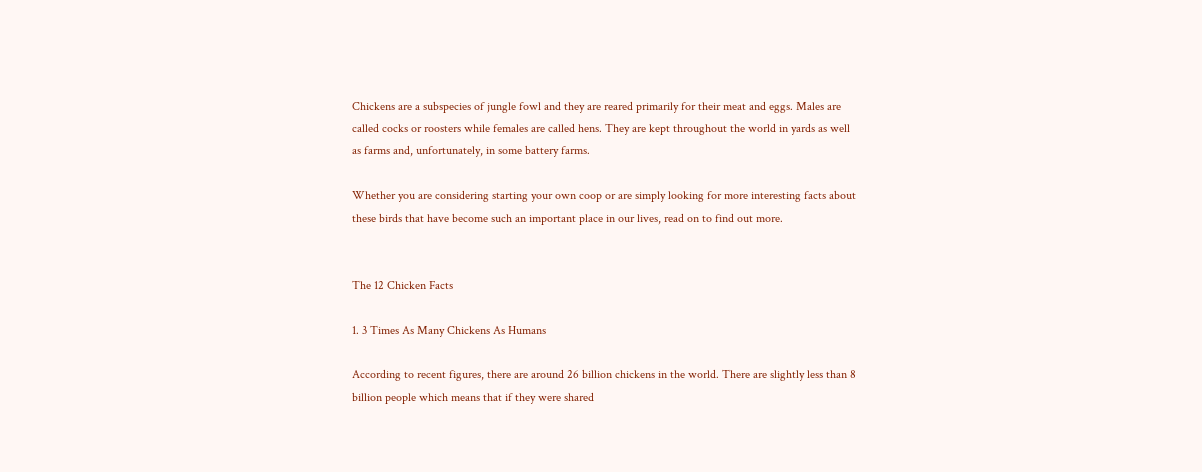Chickens are a subspecies of jungle fowl and they are reared primarily for their meat and eggs. Males are called cocks or roosters while females are called hens. They are kept throughout the world in yards as well as farms and, unfortunately, in some battery farms.

Whether you are considering starting your own coop or are simply looking for more interesting facts about these birds that have become such an important place in our lives, read on to find out more.


The 12 Chicken Facts

1. 3 Times As Many Chickens As Humans

According to recent figures, there are around 26 billion chickens in the world. There are slightly less than 8 billion people which means that if they were shared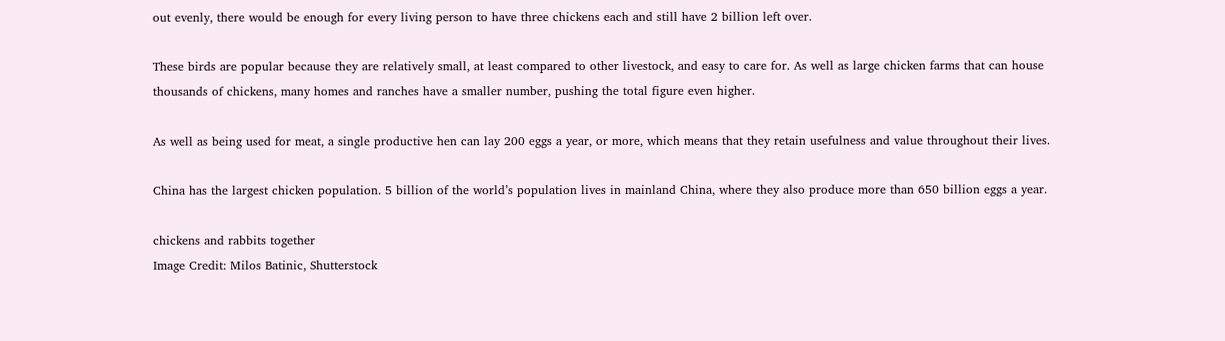out evenly, there would be enough for every living person to have three chickens each and still have 2 billion left over.

These birds are popular because they are relatively small, at least compared to other livestock, and easy to care for. As well as large chicken farms that can house thousands of chickens, many homes and ranches have a smaller number, pushing the total figure even higher.

As well as being used for meat, a single productive hen can lay 200 eggs a year, or more, which means that they retain usefulness and value throughout their lives.

China has the largest chicken population. 5 billion of the world’s population lives in mainland China, where they also produce more than 650 billion eggs a year.

chickens and rabbits together
Image Credit: Milos Batinic, Shutterstock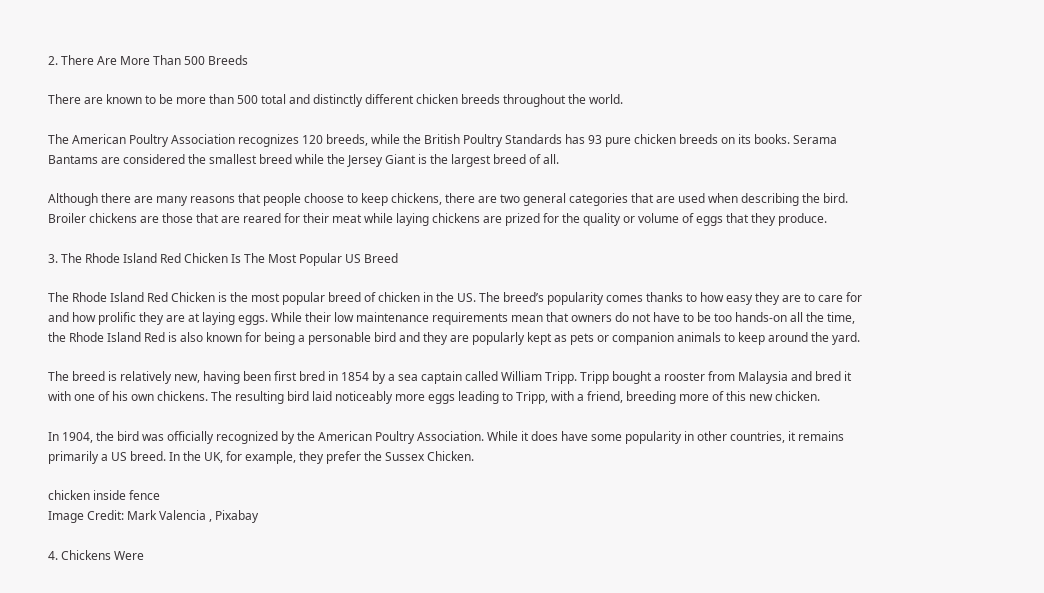2. There Are More Than 500 Breeds

There are known to be more than 500 total and distinctly different chicken breeds throughout the world.

The American Poultry Association recognizes 120 breeds, while the British Poultry Standards has 93 pure chicken breeds on its books. Serama Bantams are considered the smallest breed while the Jersey Giant is the largest breed of all.

Although there are many reasons that people choose to keep chickens, there are two general categories that are used when describing the bird. Broiler chickens are those that are reared for their meat while laying chickens are prized for the quality or volume of eggs that they produce.

3. The Rhode Island Red Chicken Is The Most Popular US Breed

The Rhode Island Red Chicken is the most popular breed of chicken in the US. The breed’s popularity comes thanks to how easy they are to care for and how prolific they are at laying eggs. While their low maintenance requirements mean that owners do not have to be too hands-on all the time, the Rhode Island Red is also known for being a personable bird and they are popularly kept as pets or companion animals to keep around the yard.

The breed is relatively new, having been first bred in 1854 by a sea captain called William Tripp. Tripp bought a rooster from Malaysia and bred it with one of his own chickens. The resulting bird laid noticeably more eggs leading to Tripp, with a friend, breeding more of this new chicken.

In 1904, the bird was officially recognized by the American Poultry Association. While it does have some popularity in other countries, it remains primarily a US breed. In the UK, for example, they prefer the Sussex Chicken.

chicken inside fence
Image Credit: Mark Valencia , Pixabay

4. Chickens Were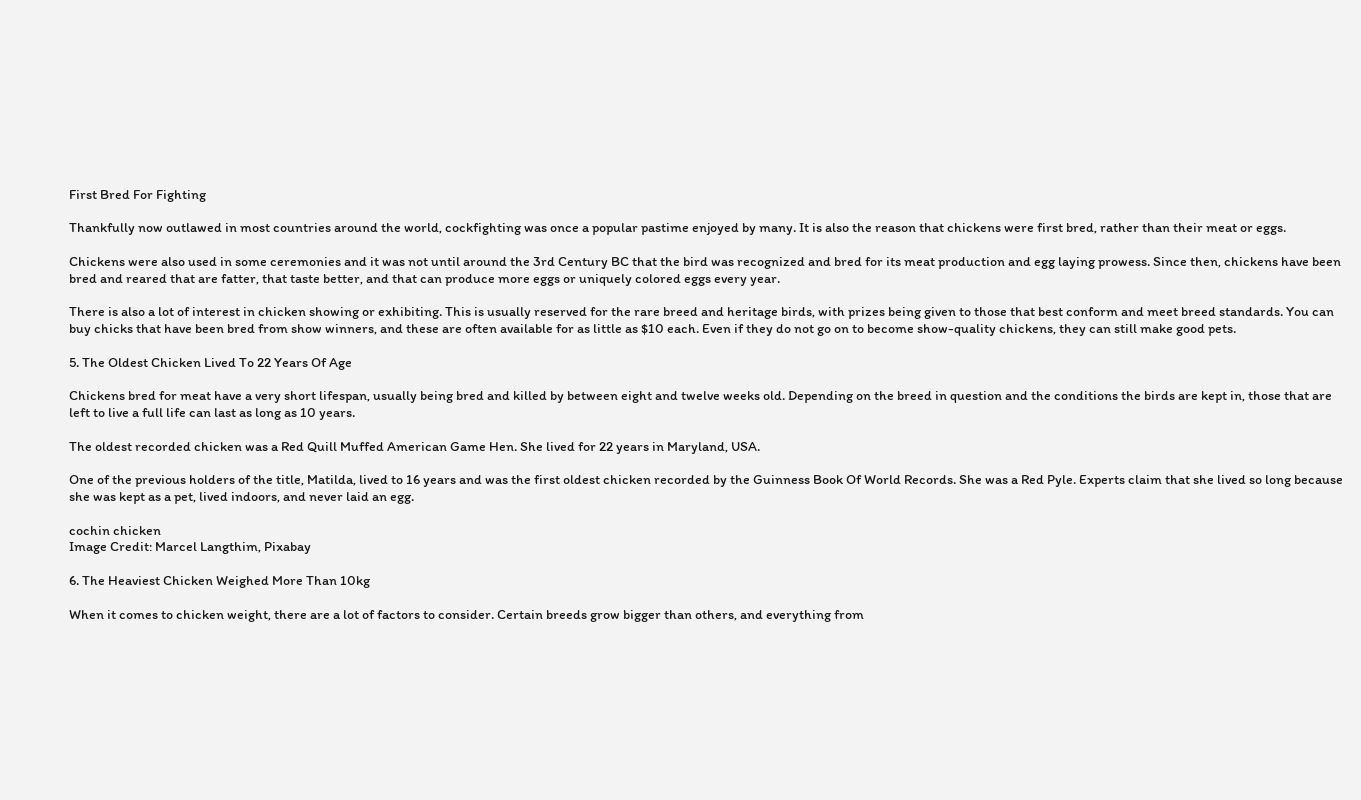First Bred For Fighting

Thankfully now outlawed in most countries around the world, cockfighting was once a popular pastime enjoyed by many. It is also the reason that chickens were first bred, rather than their meat or eggs.

Chickens were also used in some ceremonies and it was not until around the 3rd Century BC that the bird was recognized and bred for its meat production and egg laying prowess. Since then, chickens have been bred and reared that are fatter, that taste better, and that can produce more eggs or uniquely colored eggs every year.

There is also a lot of interest in chicken showing or exhibiting. This is usually reserved for the rare breed and heritage birds, with prizes being given to those that best conform and meet breed standards. You can buy chicks that have been bred from show winners, and these are often available for as little as $10 each. Even if they do not go on to become show-quality chickens, they can still make good pets.

5. The Oldest Chicken Lived To 22 Years Of Age

Chickens bred for meat have a very short lifespan, usually being bred and killed by between eight and twelve weeks old. Depending on the breed in question and the conditions the birds are kept in, those that are left to live a full life can last as long as 10 years.

The oldest recorded chicken was a Red Quill Muffed American Game Hen. She lived for 22 years in Maryland, USA.

One of the previous holders of the title, Matilda, lived to 16 years and was the first oldest chicken recorded by the Guinness Book Of World Records. She was a Red Pyle. Experts claim that she lived so long because she was kept as a pet, lived indoors, and never laid an egg.

cochin chicken
Image Credit: Marcel Langthim, Pixabay

6. The Heaviest Chicken Weighed More Than 10kg

When it comes to chicken weight, there are a lot of factors to consider. Certain breeds grow bigger than others, and everything from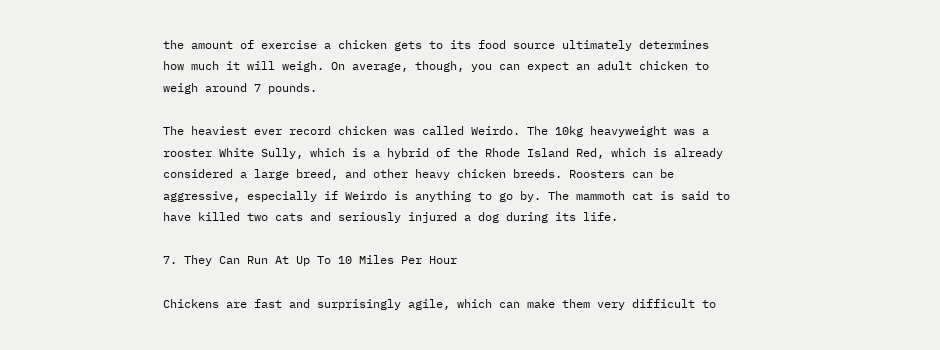the amount of exercise a chicken gets to its food source ultimately determines how much it will weigh. On average, though, you can expect an adult chicken to weigh around 7 pounds.

The heaviest ever record chicken was called Weirdo. The 10kg heavyweight was a rooster White Sully, which is a hybrid of the Rhode Island Red, which is already considered a large breed, and other heavy chicken breeds. Roosters can be aggressive, especially if Weirdo is anything to go by. The mammoth cat is said to have killed two cats and seriously injured a dog during its life.

7. They Can Run At Up To 10 Miles Per Hour

Chickens are fast and surprisingly agile, which can make them very difficult to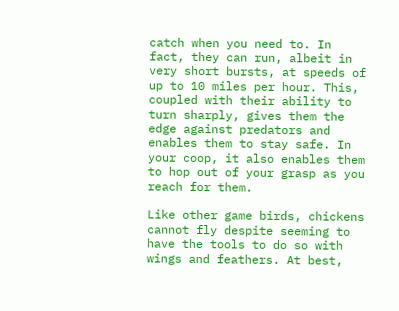catch when you need to. In fact, they can run, albeit in very short bursts, at speeds of up to 10 miles per hour. This, coupled with their ability to turn sharply, gives them the edge against predators and enables them to stay safe. In your coop, it also enables them to hop out of your grasp as you reach for them.

Like other game birds, chickens cannot fly despite seeming to have the tools to do so with wings and feathers. At best,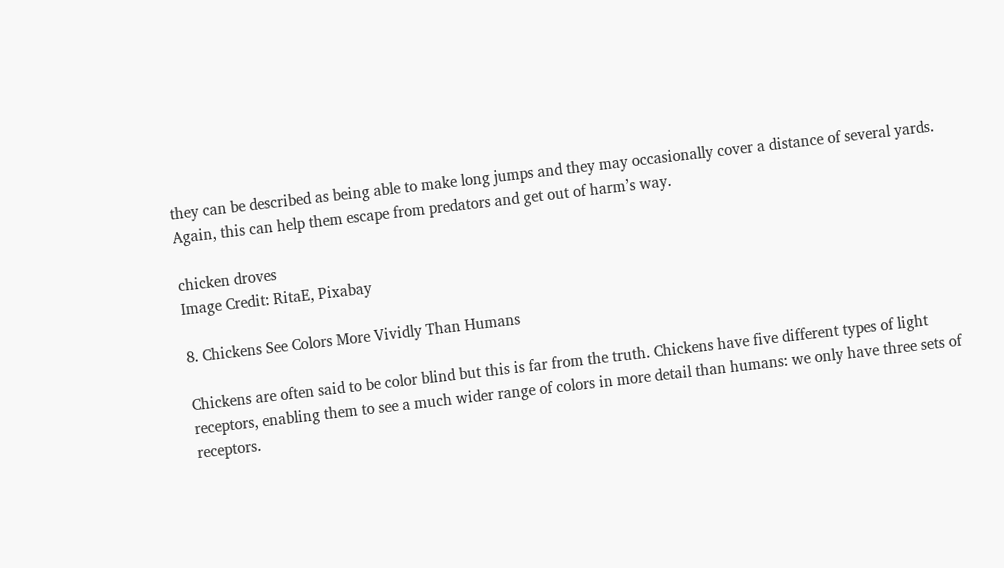they can be described as being able to make long jumps and they may occasionally cover a distance of several yards. Again, this can help them escape from predators and get out of harm’s way.

chicken droves
Image Credit: RitaE, Pixabay

8. Chickens See Colors More Vividly Than Humans

Chickens are often said to be color blind but this is far from the truth. Chickens have five different types of light receptors, enabling them to see a much wider range of colors in more detail than humans: we only have three sets of receptors.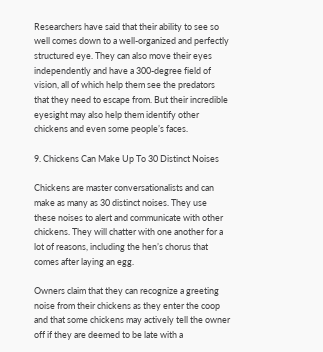Researchers have said that their ability to see so well comes down to a well-organized and perfectly structured eye. They can also move their eyes independently and have a 300-degree field of vision, all of which help them see the predators that they need to escape from. But their incredible eyesight may also help them identify other chickens and even some people’s faces.

9. Chickens Can Make Up To 30 Distinct Noises

Chickens are master conversationalists and can make as many as 30 distinct noises. They use these noises to alert and communicate with other chickens. They will chatter with one another for a lot of reasons, including the hen’s chorus that comes after laying an egg.

Owners claim that they can recognize a greeting noise from their chickens as they enter the coop and that some chickens may actively tell the owner off if they are deemed to be late with a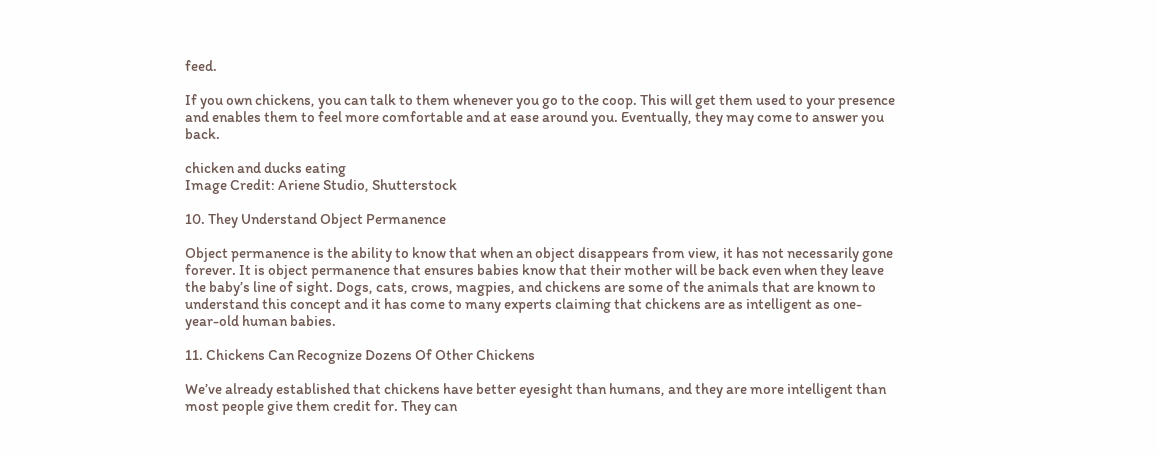feed.

If you own chickens, you can talk to them whenever you go to the coop. This will get them used to your presence and enables them to feel more comfortable and at ease around you. Eventually, they may come to answer you back.

chicken and ducks eating
Image Credit: Ariene Studio, Shutterstock

10. They Understand Object Permanence

Object permanence is the ability to know that when an object disappears from view, it has not necessarily gone forever. It is object permanence that ensures babies know that their mother will be back even when they leave the baby’s line of sight. Dogs, cats, crows, magpies, and chickens are some of the animals that are known to understand this concept and it has come to many experts claiming that chickens are as intelligent as one-year-old human babies.

11. Chickens Can Recognize Dozens Of Other Chickens

We’ve already established that chickens have better eyesight than humans, and they are more intelligent than most people give them credit for. They can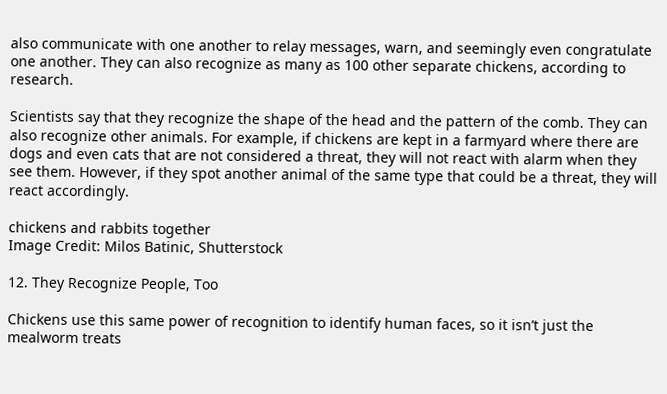also communicate with one another to relay messages, warn, and seemingly even congratulate one another. They can also recognize as many as 100 other separate chickens, according to research.

Scientists say that they recognize the shape of the head and the pattern of the comb. They can also recognize other animals. For example, if chickens are kept in a farmyard where there are dogs and even cats that are not considered a threat, they will not react with alarm when they see them. However, if they spot another animal of the same type that could be a threat, they will react accordingly.

chickens and rabbits together
Image Credit: Milos Batinic, Shutterstock

12. They Recognize People, Too

Chickens use this same power of recognition to identify human faces, so it isn’t just the mealworm treats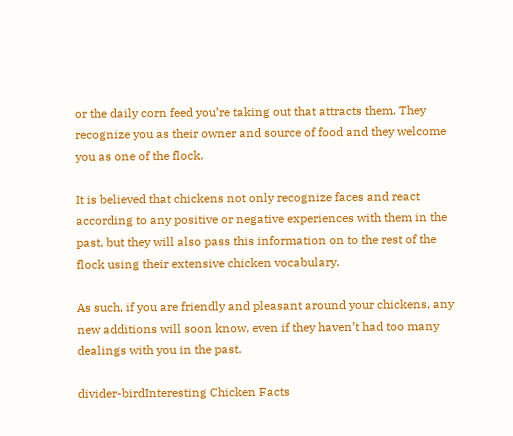or the daily corn feed you’re taking out that attracts them. They recognize you as their owner and source of food and they welcome you as one of the flock.

It is believed that chickens not only recognize faces and react according to any positive or negative experiences with them in the past, but they will also pass this information on to the rest of the flock using their extensive chicken vocabulary.

As such, if you are friendly and pleasant around your chickens, any new additions will soon know, even if they haven’t had too many dealings with you in the past.

divider-birdInteresting Chicken Facts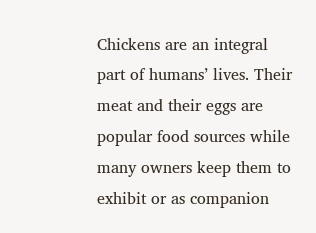Chickens are an integral part of humans’ lives. Their meat and their eggs are popular food sources while many owners keep them to exhibit or as companion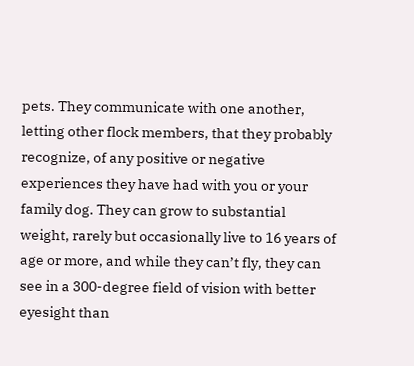pets. They communicate with one another, letting other flock members, that they probably recognize, of any positive or negative experiences they have had with you or your family dog. They can grow to substantial weight, rarely but occasionally live to 16 years of age or more, and while they can’t fly, they can see in a 300-degree field of vision with better eyesight than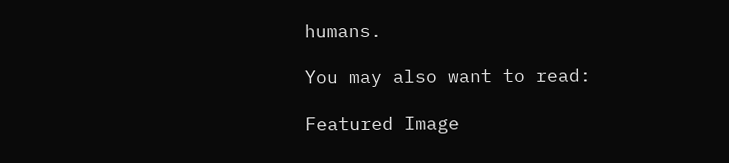humans.

You may also want to read:

Featured Image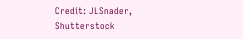Credit: JLSnader, Shutterstock